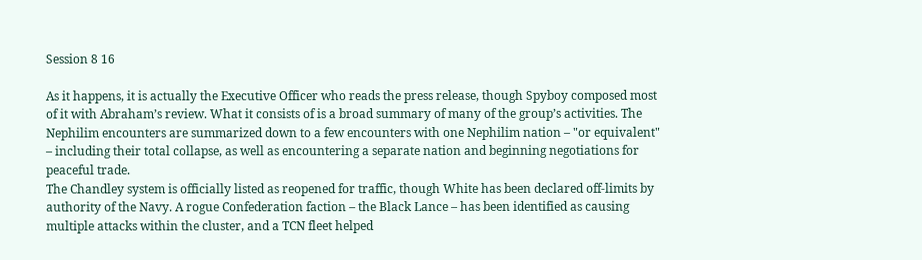Session 8 16

As it happens, it is actually the Executive Officer who reads the press release, though Spyboy composed most of it with Abraham’s review. What it consists of is a broad summary of many of the group’s activities. The Nephilim encounters are summarized down to a few encounters with one Nephilim nation – "or equivalent" – including their total collapse, as well as encountering a separate nation and beginning negotiations for peaceful trade.
The Chandley system is officially listed as reopened for traffic, though White has been declared off-limits by authority of the Navy. A rogue Confederation faction – the Black Lance – has been identified as causing multiple attacks within the cluster, and a TCN fleet helped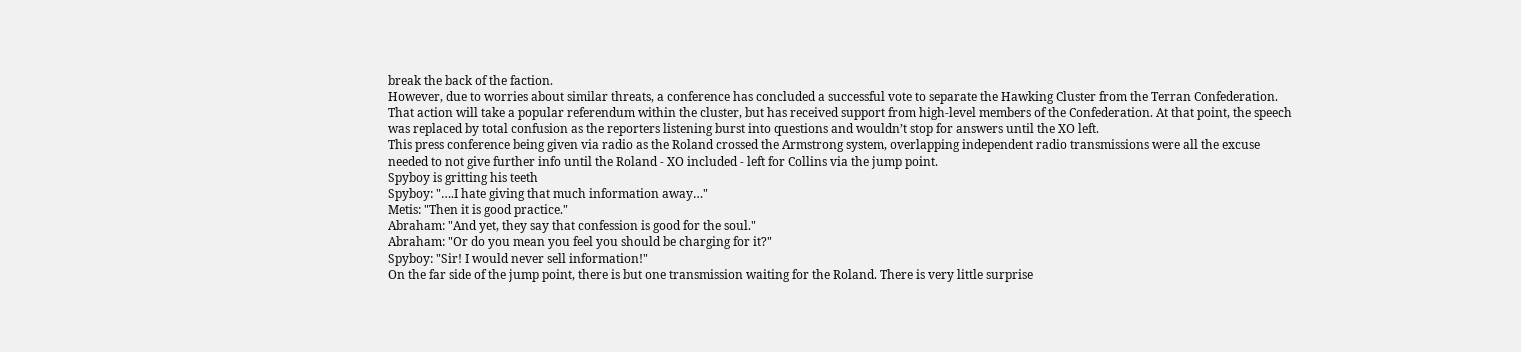break the back of the faction.
However, due to worries about similar threats, a conference has concluded a successful vote to separate the Hawking Cluster from the Terran Confederation.
That action will take a popular referendum within the cluster, but has received support from high-level members of the Confederation. At that point, the speech was replaced by total confusion as the reporters listening burst into questions and wouldn’t stop for answers until the XO left.
This press conference being given via radio as the Roland crossed the Armstrong system, overlapping independent radio transmissions were all the excuse needed to not give further info until the Roland - XO included - left for Collins via the jump point.
Spyboy is gritting his teeth
Spyboy: "….I hate giving that much information away…"
Metis: "Then it is good practice."
Abraham: "And yet, they say that confession is good for the soul."
Abraham: "Or do you mean you feel you should be charging for it?"
Spyboy: "Sir! I would never sell information!"
On the far side of the jump point, there is but one transmission waiting for the Roland. There is very little surprise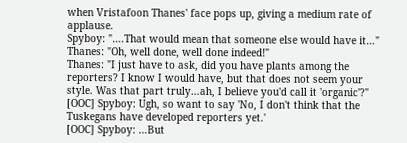when Vristafoon Thanes' face pops up, giving a medium rate of applause.
Spyboy: "….That would mean that someone else would have it…"
Thanes: "Oh, well done, well done indeed!"
Thanes: "I just have to ask, did you have plants among the reporters? I know I would have, but that does not seem your style. Was that part truly…ah, I believe you'd call it 'organic'?"
[OOC] Spyboy: Ugh, so want to say 'No, I don't think that the Tuskegans have developed reporters yet.'
[OOC] Spyboy: …But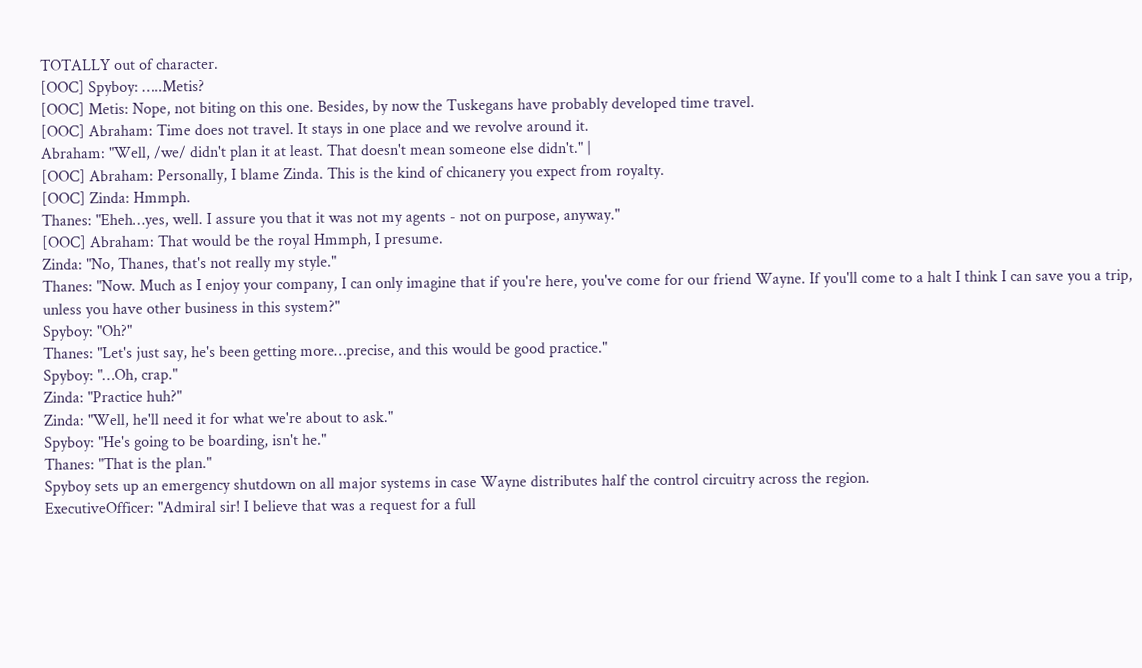TOTALLY out of character.
[OOC] Spyboy: …..Metis?
[OOC] Metis: Nope, not biting on this one. Besides, by now the Tuskegans have probably developed time travel.
[OOC] Abraham: Time does not travel. It stays in one place and we revolve around it.
Abraham: "Well, /we/ didn't plan it at least. That doesn't mean someone else didn't." |
[OOC] Abraham: Personally, I blame Zinda. This is the kind of chicanery you expect from royalty.
[OOC] Zinda: Hmmph.
Thanes: "Eheh…yes, well. I assure you that it was not my agents - not on purpose, anyway."
[OOC] Abraham: That would be the royal Hmmph, I presume.
Zinda: "No, Thanes, that's not really my style."
Thanes: "Now. Much as I enjoy your company, I can only imagine that if you're here, you've come for our friend Wayne. If you'll come to a halt I think I can save you a trip, unless you have other business in this system?"
Spyboy: "Oh?"
Thanes: "Let's just say, he's been getting more…precise, and this would be good practice."
Spyboy: "…Oh, crap."
Zinda: "Practice huh?"
Zinda: "Well, he'll need it for what we're about to ask."
Spyboy: "He's going to be boarding, isn't he."
Thanes: "That is the plan."
Spyboy sets up an emergency shutdown on all major systems in case Wayne distributes half the control circuitry across the region.
ExecutiveOfficer: "Admiral sir! I believe that was a request for a full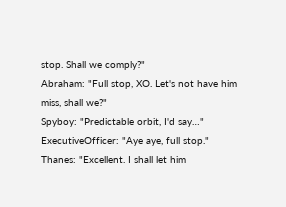stop. Shall we comply?"
Abraham: "Full stop, XO. Let's not have him miss, shall we?"
Spyboy: "Predictable orbit, I'd say…"
ExecutiveOfficer: "Aye aye, full stop."
Thanes: "Excellent. I shall let him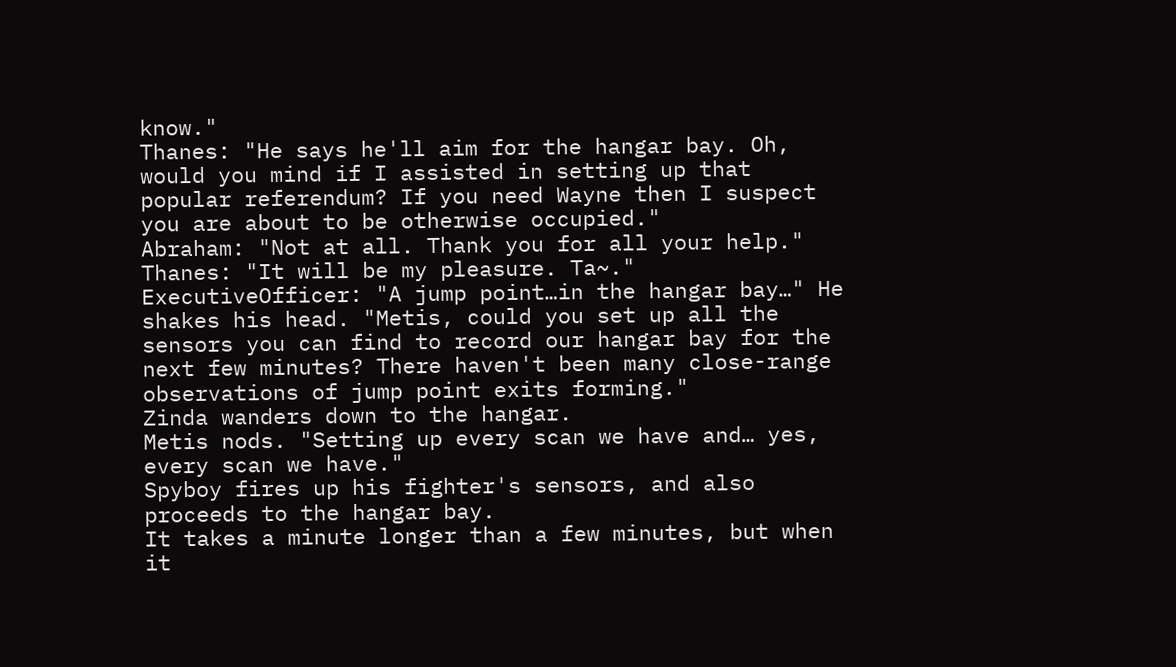know."
Thanes: "He says he'll aim for the hangar bay. Oh, would you mind if I assisted in setting up that popular referendum? If you need Wayne then I suspect you are about to be otherwise occupied."
Abraham: "Not at all. Thank you for all your help."
Thanes: "It will be my pleasure. Ta~."
ExecutiveOfficer: "A jump point…in the hangar bay…" He shakes his head. "Metis, could you set up all the sensors you can find to record our hangar bay for the next few minutes? There haven't been many close-range observations of jump point exits forming."
Zinda wanders down to the hangar.
Metis nods. "Setting up every scan we have and… yes, every scan we have."
Spyboy fires up his fighter's sensors, and also proceeds to the hangar bay.
It takes a minute longer than a few minutes, but when it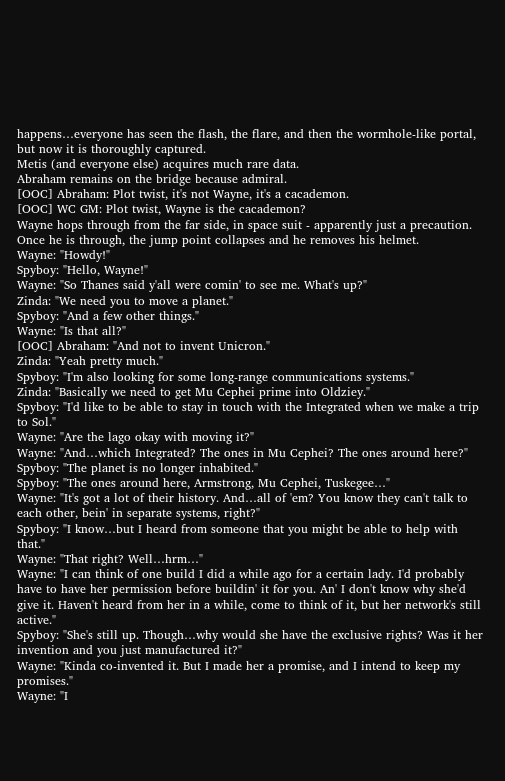happens…everyone has seen the flash, the flare, and then the wormhole-like portal, but now it is thoroughly captured.
Metis (and everyone else) acquires much rare data.
Abraham remains on the bridge because admiral.
[OOC] Abraham: Plot twist, it's not Wayne, it's a cacademon.
[OOC] WC GM: Plot twist, Wayne is the cacademon?
Wayne hops through from the far side, in space suit - apparently just a precaution. Once he is through, the jump point collapses and he removes his helmet.
Wayne: "Howdy!"
Spyboy: "Hello, Wayne!"
Wayne: "So Thanes said y'all were comin' to see me. What's up?"
Zinda: "We need you to move a planet."
Spyboy: "And a few other things."
Wayne: "Is that all?"
[OOC] Abraham: "And not to invent Unicron."
Zinda: "Yeah pretty much."
Spyboy: "I'm also looking for some long-range communications systems."
Zinda: "Basically we need to get Mu Cephei prime into Oldziey."
Spyboy: "I'd like to be able to stay in touch with the Integrated when we make a trip to Sol."
Wayne: "Are the lago okay with moving it?"
Wayne: "And…which Integrated? The ones in Mu Cephei? The ones around here?"
Spyboy: "The planet is no longer inhabited."
Spyboy: "The ones around here, Armstrong, Mu Cephei, Tuskegee…"
Wayne: "It's got a lot of their history. And…all of 'em? You know they can't talk to each other, bein' in separate systems, right?"
Spyboy: "I know…but I heard from someone that you might be able to help with that."
Wayne: "That right? Well…hrm…"
Wayne: "I can think of one build I did a while ago for a certain lady. I'd probably have to have her permission before buildin' it for you. An' I don't know why she'd give it. Haven't heard from her in a while, come to think of it, but her network's still active."
Spyboy: "She's still up. Though…why would she have the exclusive rights? Was it her invention and you just manufactured it?"
Wayne: "Kinda co-invented it. But I made her a promise, and I intend to keep my promises."
Wayne: "I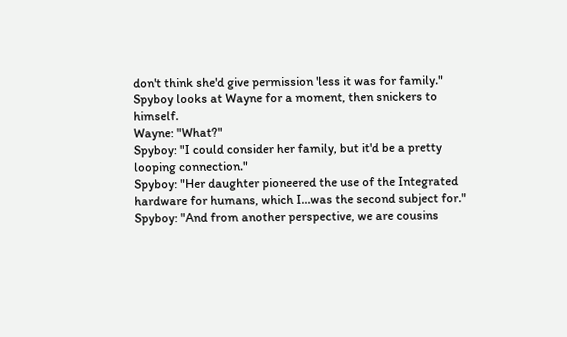don't think she'd give permission 'less it was for family."
Spyboy looks at Wayne for a moment, then snickers to himself.
Wayne: "What?"
Spyboy: "I could consider her family, but it'd be a pretty looping connection."
Spyboy: "Her daughter pioneered the use of the Integrated hardware for humans, which I…was the second subject for."
Spyboy: "And from another perspective, we are cousins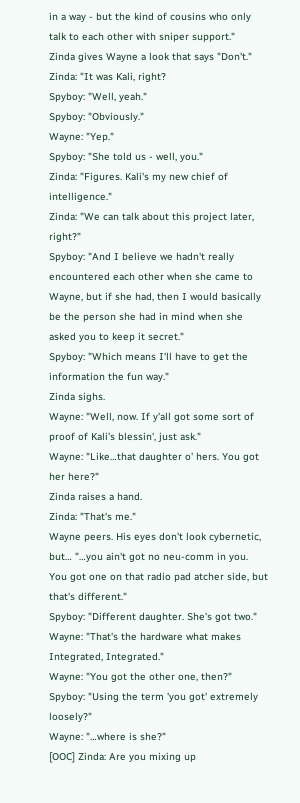in a way - but the kind of cousins who only talk to each other with sniper support."
Zinda gives Wayne a look that says "Don't."
Zinda: "It was Kali, right?
Spyboy: "Well, yeah."
Spyboy: "Obviously."
Wayne: "Yep."
Spyboy: "She told us - well, you."
Zinda: "Figures. Kali's my new chief of intelligence."
Zinda: "We can talk about this project later, right?"
Spyboy: "And I believe we hadn't really encountered each other when she came to Wayne, but if she had, then I would basically be the person she had in mind when she asked you to keep it secret."
Spyboy: "Which means I'll have to get the information the fun way."
Zinda sighs.
Wayne: "Well, now. If y'all got some sort of proof of Kali's blessin', just ask."
Wayne: "Like…that daughter o' hers. You got her here?"
Zinda raises a hand.
Zinda: "That's me."
Wayne peers. His eyes don't look cybernetic, but… "…you ain't got no neu-comm in you. You got one on that radio pad atcher side, but that's different."
Spyboy: "Different daughter. She's got two."
Wayne: "That's the hardware what makes Integrated, Integrated."
Wayne: "You got the other one, then?"
Spyboy: "Using the term 'you got' extremely loosely?"
Wayne: "…where is she?"
[OOC] Zinda: Are you mixing up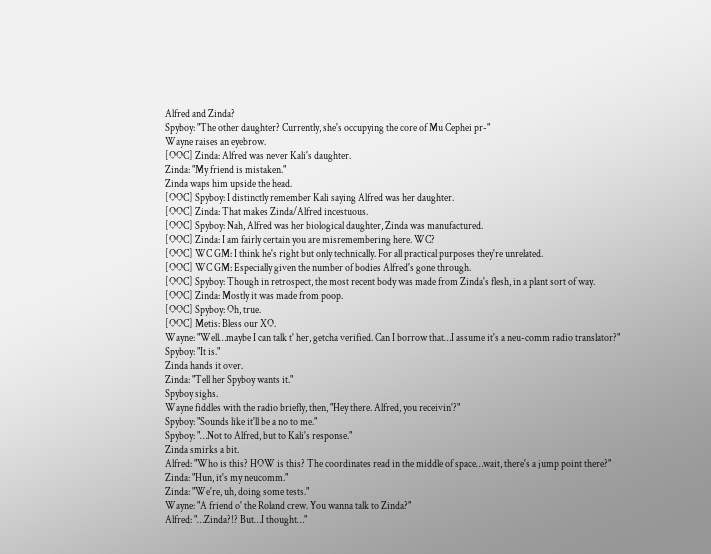Alfred and Zinda?
Spyboy: "The other daughter? Currently, she's occupying the core of Mu Cephei pr-"
Wayne raises an eyebrow.
[OOC] Zinda: Alfred was never Kali's daughter.
Zinda: "My friend is mistaken."
Zinda waps him upside the head.
[OOC] Spyboy: I distinctly remember Kali saying Alfred was her daughter.
[OOC] Zinda: That makes Zinda/Alfred incestuous.
[OOC] Spyboy: Nah, Alfred was her biological daughter, Zinda was manufactured.
[OOC] Zinda: I am fairly certain you are misremembering here. WC?
[OOC] WC GM: I think he's right but only technically. For all practical purposes they're unrelated.
[OOC] WC GM: Especially given the number of bodies Alfred's gone through.
[OOC] Spyboy: Though in retrospect, the most recent body was made from Zinda's flesh, in a plant sort of way.
[OOC] Zinda: Mostly it was made from poop.
[OOC] Spyboy: Oh, true.
[OOC] Metis: Bless our XO.
Wayne: "Well…maybe I can talk t' her, getcha verified. Can I borrow that…I assume it's a neu-comm radio translator?"
Spyboy: "It is."
Zinda hands it over.
Zinda: "Tell her Spyboy wants it."
Spyboy sighs.
Wayne fiddles with the radio briefly, then, "Hey there. Alfred, you receivin'?"
Spyboy: "Sounds like it'll be a no to me."
Spyboy: "…Not to Alfred, but to Kali's response."
Zinda smirks a bit.
Alfred: "Who is this? HOW is this? The coordinates read in the middle of space…wait, there's a jump point there?"
Zinda: "Hun, it's my neucomm."
Zinda: "We're, uh, doing some tests."
Wayne: "A friend o' the Roland crew. You wanna talk to Zinda?"
Alfred: "…Zinda?!? But…I thought…"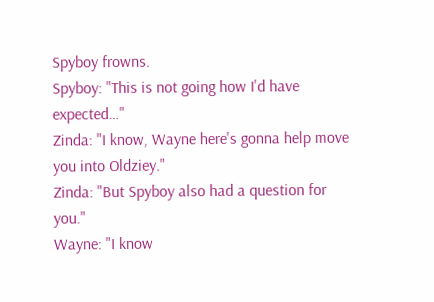Spyboy frowns.
Spyboy: "This is not going how I'd have expected…"
Zinda: "I know, Wayne here's gonna help move you into Oldziey."
Zinda: "But Spyboy also had a question for you."
Wayne: "I know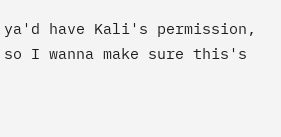ya'd have Kali's permission, so I wanna make sure this's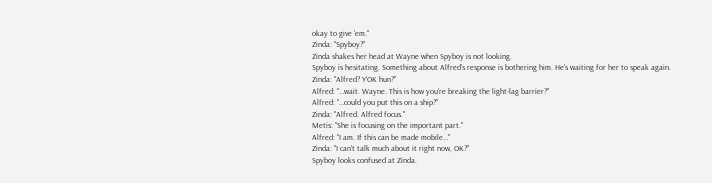okay to give 'em."
Zinda: "Spyboy?"
Zinda shakes her head at Wayne when Spyboy is not looking.
Spyboy is hesitating. Something about Alfred's response is bothering him. He's waiting for her to speak again.
Zinda: "Alfred? Y'OK hun?"
Alfred: "…wait. Wayne. This is how you're breaking the light-lag barrier?"
Alfred: "…could you put this on a ship?"
Zinda: "Alfred. Alfred focus."
Metis: "She is focusing on the important part."
Alfred: "I am. If this can be made mobile…"
Zinda: "I can't talk much about it right now, OK?"
Spyboy looks confused at Zinda.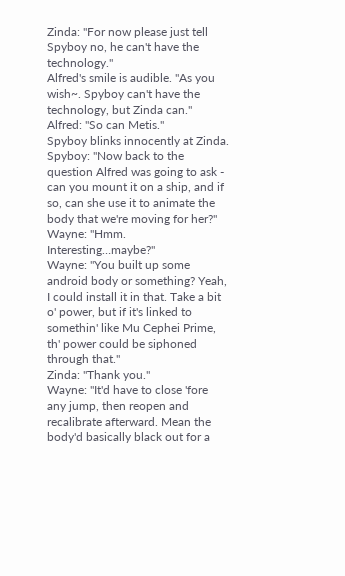Zinda: "For now please just tell Spyboy no, he can't have the technology."
Alfred's smile is audible. "As you wish~. Spyboy can't have the technology, but Zinda can."
Alfred: "So can Metis."
Spyboy blinks innocently at Zinda.
Spyboy: "Now back to the question Alfred was going to ask - can you mount it on a ship, and if so, can she use it to animate the body that we're moving for her?"
Wayne: "Hmm. Interesting…maybe?"
Wayne: "You built up some android body or something? Yeah, I could install it in that. Take a bit o' power, but if it's linked to somethin' like Mu Cephei Prime, th' power could be siphoned through that."
Zinda: "Thank you."
Wayne: "It'd have to close 'fore any jump, then reopen and recalibrate afterward. Mean the body'd basically black out for a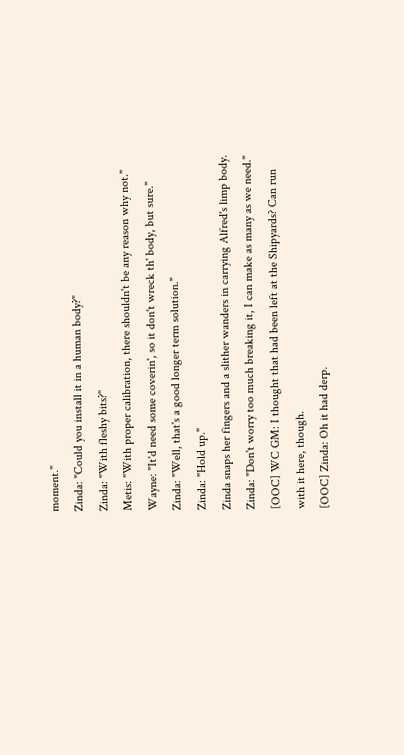moment."
Zinda: "Could you install it in a human body?"
Zinda: "With fleshy bits?"
Metis: "With proper calibration, there shouldn't be any reason why not."
Wayne: "It'd need some coverin', so it don't wreck th' body, but sure."
Zinda: "Well, that's a good longer term solution."
Zinda: "Hold up."
Zinda snaps her fingers and a slither wanders in carrying Alfred's limp body.
Zinda: "Don't worry too much breaking it, I can make as many as we need."
[OOC] WC GM: I thought that had been left at the Shipyards? Can run with it here, though.
[OOC] Zinda: Oh it had derp.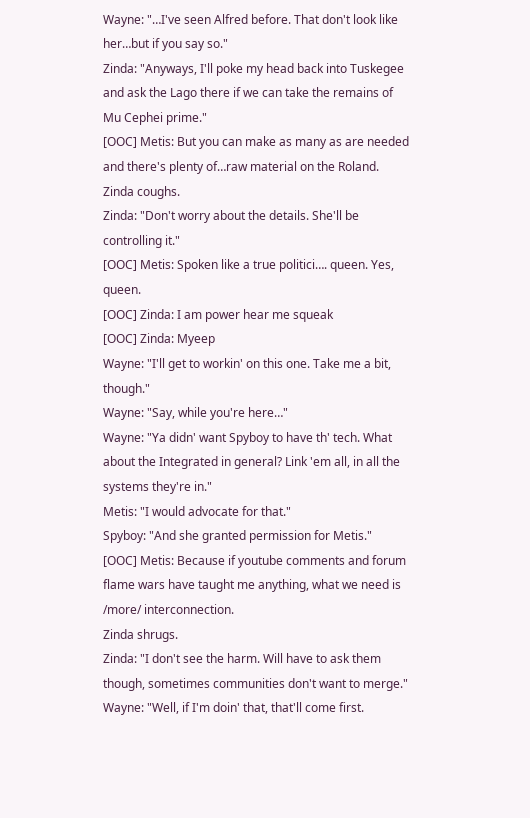Wayne: "…I've seen Alfred before. That don't look like her…but if you say so."
Zinda: "Anyways, I'll poke my head back into Tuskegee and ask the Lago there if we can take the remains of Mu Cephei prime."
[OOC] Metis: But you can make as many as are needed and there's plenty of…raw material on the Roland.
Zinda coughs.
Zinda: "Don't worry about the details. She'll be controlling it."
[OOC] Metis: Spoken like a true politici…. queen. Yes, queen.
[OOC] Zinda: I am power hear me squeak
[OOC] Zinda: Myeep
Wayne: "I'll get to workin' on this one. Take me a bit, though."
Wayne: "Say, while you're here…"
Wayne: "Ya didn' want Spyboy to have th' tech. What about the Integrated in general? Link 'em all, in all the systems they're in."
Metis: "I would advocate for that."
Spyboy: "And she granted permission for Metis."
[OOC] Metis: Because if youtube comments and forum flame wars have taught me anything, what we need is /more/ interconnection.
Zinda shrugs.
Zinda: "I don't see the harm. Will have to ask them though, sometimes communities don't want to merge."
Wayne: "Well, if I'm doin' that, that'll come first.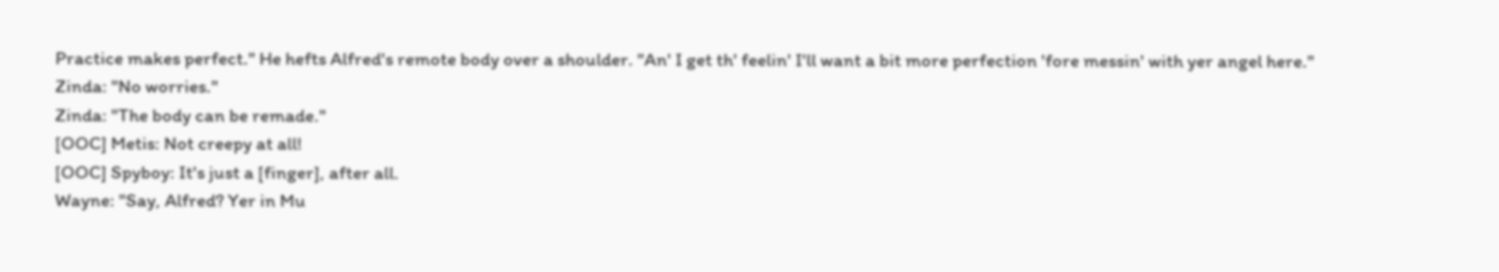Practice makes perfect." He hefts Alfred's remote body over a shoulder. "An' I get th' feelin' I'll want a bit more perfection 'fore messin' with yer angel here."
Zinda: "No worries."
Zinda: "The body can be remade."
[OOC] Metis: Not creepy at all!
[OOC] Spyboy: It's just a [finger], after all.
Wayne: "Say, Alfred? Yer in Mu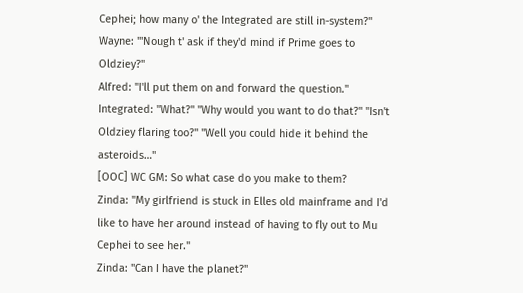Cephei; how many o' the Integrated are still in-system?"
Wayne: "'Nough t' ask if they'd mind if Prime goes to Oldziey?"
Alfred: "I'll put them on and forward the question."
Integrated: "What?" "Why would you want to do that?" "Isn't Oldziey flaring too?" "Well you could hide it behind the asteroids…"
[OOC] WC GM: So what case do you make to them?
Zinda: "My girlfriend is stuck in Elles old mainframe and I'd like to have her around instead of having to fly out to Mu Cephei to see her."
Zinda: "Can I have the planet?"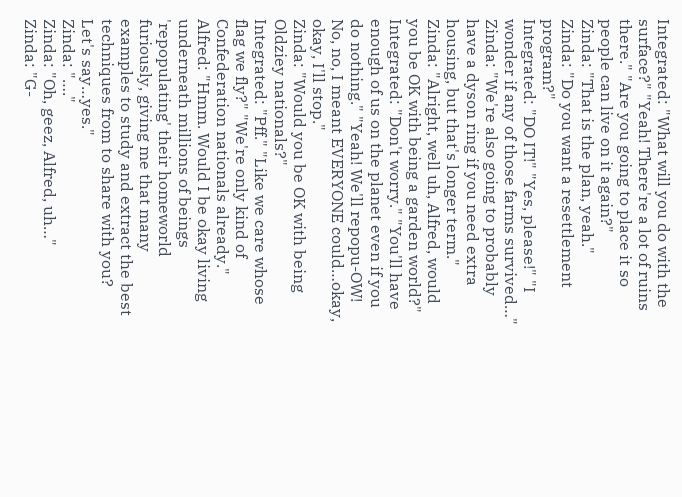Integrated: "What will you do with the surface?" "Yeah! There're a lot of ruins there." "Are you going to place it so people can live on it again?"
Zinda: "That is the plan, yeah."
Zinda: "Do you want a resettlement program?"
Integrated: "DO IT!" "Yes, please!" "I wonder if any of those farms survived…"
Zinda: "We're also going to probably have a dyson ring if you need extra housing, but that's longer term."
Zinda: "Alright, well uh, Alfred, would you be OK with being a garden world?"
Integrated: "Don't worry." "You'll have enough of us on the planet even if you do nothing." "Yeah! We'll repopu-OW! No, no, I meant EVERYONE could…okay, okay, I'll stop."
Zinda: "Would you be OK with being Oldziey nationals?"
Integrated: "Pff." "Like we care whose flag we fly?" "We're only kind of Confederation nationals already."
Alfred: "Hmm. Would I be okay living underneath millions of beings 'repopulating' their homeworld furiously, giving me that many examples to study and extract the best techniques from to share with you? Let's say…yes."
Zinda: "…."
Zinda: "Oh, geez, Alfred, uh…"
Zinda: "G-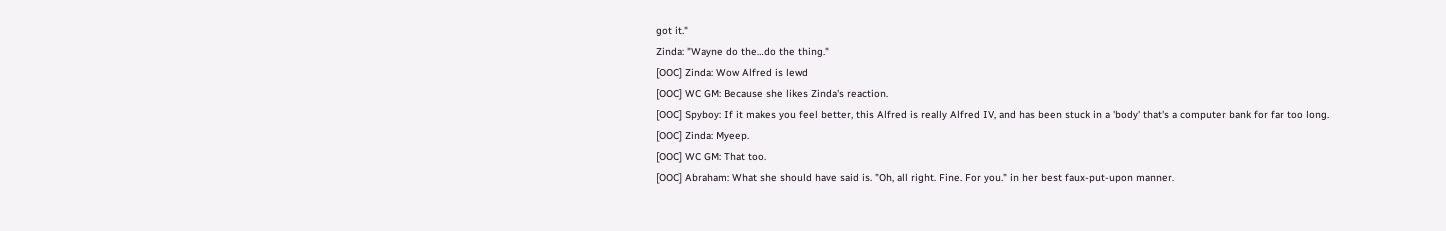got it."
Zinda: "Wayne do the…do the thing."
[OOC] Zinda: Wow Alfred is lewd
[OOC] WC GM: Because she likes Zinda's reaction.
[OOC] Spyboy: If it makes you feel better, this Alfred is really Alfred IV, and has been stuck in a 'body' that's a computer bank for far too long.
[OOC] Zinda: Myeep.
[OOC] WC GM: That too.
[OOC] Abraham: What she should have said is. "Oh, all right. Fine. For you." in her best faux-put-upon manner.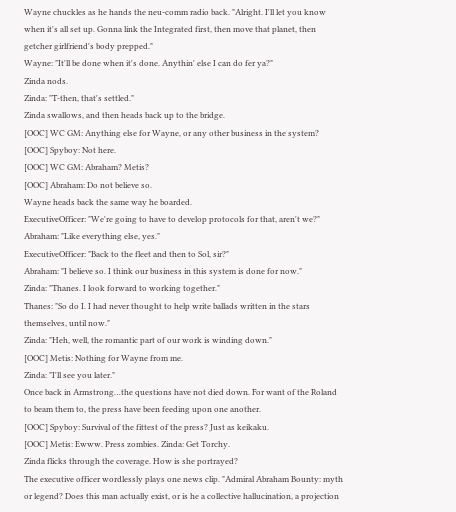Wayne chuckles as he hands the neu-comm radio back. "Alright. I'll let you know when it's all set up. Gonna link the Integrated first, then move that planet, then getcher girlfriend's body prepped."
Wayne: "It'll be done when it's done. Anythin' else I can do fer ya?"
Zinda nods.
Zinda: "T-then, that's settled."
Zinda swallows, and then heads back up to the bridge.
[OOC] WC GM: Anything else for Wayne, or any other business in the system?
[OOC] Spyboy: Not here.
[OOC] WC GM: Abraham? Metis?
[OOC] Abraham: Do not believe so.
Wayne heads back the same way he boarded.
ExecutiveOfficer: "We're going to have to develop protocols for that, aren't we?"
Abraham: "Like everything else, yes."
ExecutiveOfficer: "Back to the fleet and then to Sol, sir?"
Abraham: "I believe so. I think our business in this system is done for now."
Zinda: "Thanes. I look forward to working together."
Thanes: "So do I. I had never thought to help write ballads written in the stars themselves, until now."
Zinda: "Heh, well, the romantic part of our work is winding down."
[OOC] Metis: Nothing for Wayne from me.
Zinda: "I'll see you later."
Once back in Armstrong…the questions have not died down. For want of the Roland to beam them to, the press have been feeding upon one another.
[OOC] Spyboy: Survival of the fittest of the press? Just as keikaku.
[OOC] Metis: Ewww. Press zombies. Zinda: Get Torchy.
Zinda flicks through the coverage. How is she portrayed?
The executive officer wordlessly plays one news clip. "Admiral Abraham Bounty: myth or legend? Does this man actually exist, or is he a collective hallucination, a projection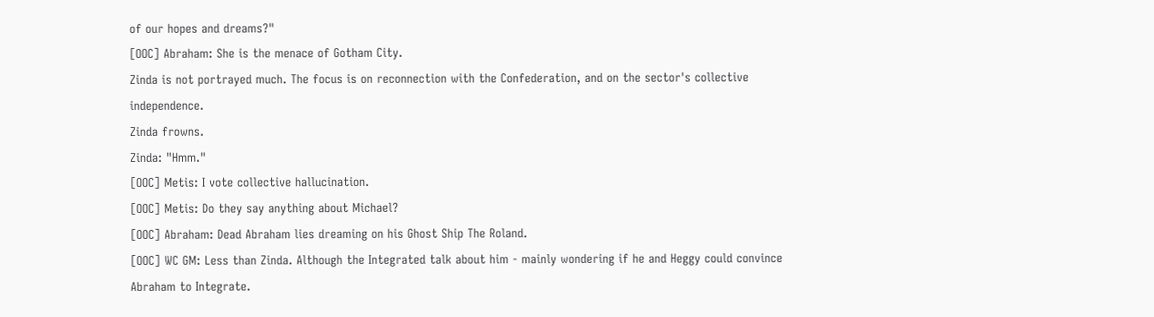of our hopes and dreams?"
[OOC] Abraham: She is the menace of Gotham City.
Zinda is not portrayed much. The focus is on reconnection with the Confederation, and on the sector's collective independence.
Zinda frowns.
Zinda: "Hmm."
[OOC] Metis: I vote collective hallucination.
[OOC] Metis: Do they say anything about Michael?
[OOC] Abraham: Dead Abraham lies dreaming on his Ghost Ship The Roland.
[OOC] WC GM: Less than Zinda. Although the Integrated talk about him - mainly wondering if he and Heggy could convince Abraham to Integrate.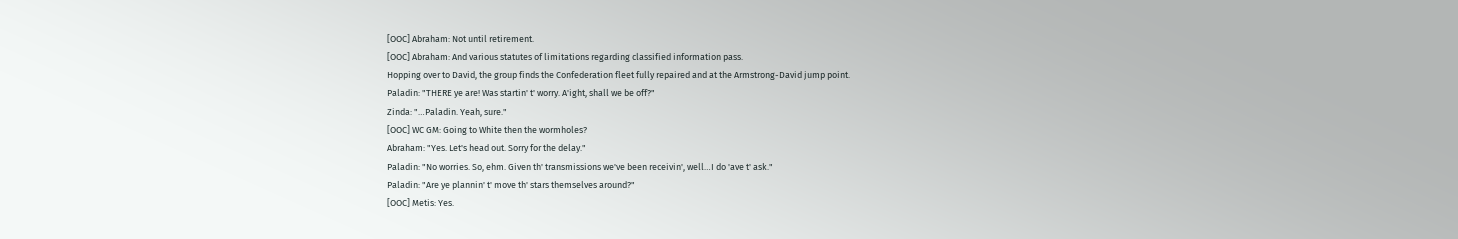[OOC] Abraham: Not until retirement.
[OOC] Abraham: And various statutes of limitations regarding classified information pass.
Hopping over to David, the group finds the Confederation fleet fully repaired and at the Armstrong-David jump point.
Paladin: "THERE ye are! Was startin' t' worry. A'ight, shall we be off?"
Zinda: "…Paladin. Yeah, sure."
[OOC] WC GM: Going to White then the wormholes?
Abraham: "Yes. Let's head out. Sorry for the delay."
Paladin: "No worries. So, ehm. Given th' transmissions we've been receivin', well…I do 'ave t' ask."
Paladin: "Are ye plannin' t' move th' stars themselves around?"
[OOC] Metis: Yes.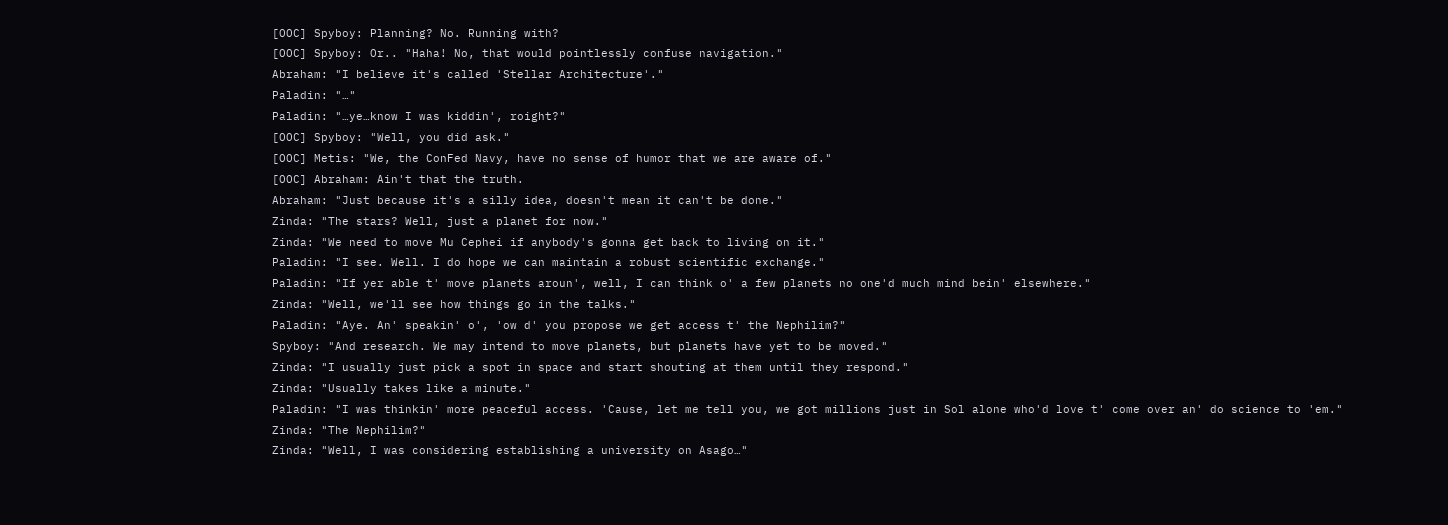[OOC] Spyboy: Planning? No. Running with?
[OOC] Spyboy: Or.. "Haha! No, that would pointlessly confuse navigation."
Abraham: "I believe it's called 'Stellar Architecture'."
Paladin: "…"
Paladin: "…ye…know I was kiddin', roight?"
[OOC] Spyboy: "Well, you did ask."
[OOC] Metis: "We, the ConFed Navy, have no sense of humor that we are aware of."
[OOC] Abraham: Ain't that the truth.
Abraham: "Just because it's a silly idea, doesn't mean it can't be done."
Zinda: "The stars? Well, just a planet for now."
Zinda: "We need to move Mu Cephei if anybody's gonna get back to living on it."
Paladin: "I see. Well. I do hope we can maintain a robust scientific exchange."
Paladin: "If yer able t' move planets aroun', well, I can think o' a few planets no one'd much mind bein' elsewhere."
Zinda: "Well, we'll see how things go in the talks."
Paladin: "Aye. An' speakin' o', 'ow d' you propose we get access t' the Nephilim?"
Spyboy: "And research. We may intend to move planets, but planets have yet to be moved."
Zinda: "I usually just pick a spot in space and start shouting at them until they respond."
Zinda: "Usually takes like a minute."
Paladin: "I was thinkin' more peaceful access. 'Cause, let me tell you, we got millions just in Sol alone who'd love t' come over an' do science to 'em."
Zinda: "The Nephilim?"
Zinda: "Well, I was considering establishing a university on Asago…"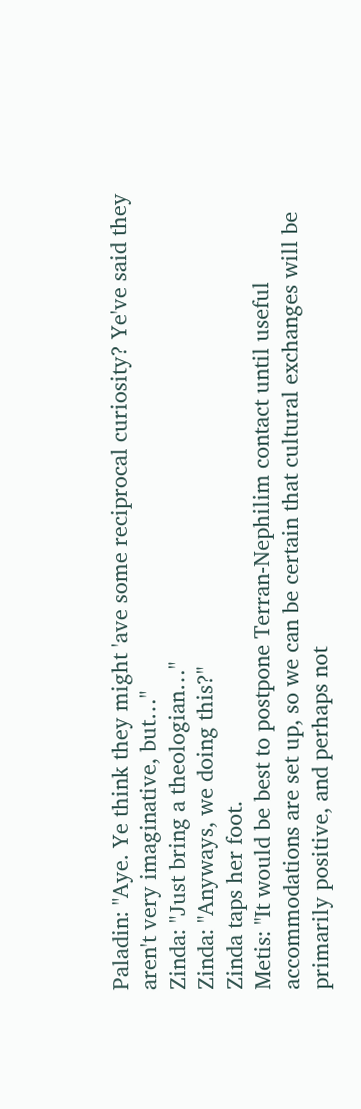Paladin: "Aye. Ye think they might 'ave some reciprocal curiosity? Ye've said they aren't very imaginative, but…"
Zinda: "Just bring a theologian…"
Zinda: "Anyways, we doing this?"
Zinda taps her foot.
Metis: "It would be best to postpone Terran-Nephilim contact until useful accommodations are set up, so we can be certain that cultural exchanges will be primarily positive, and perhaps not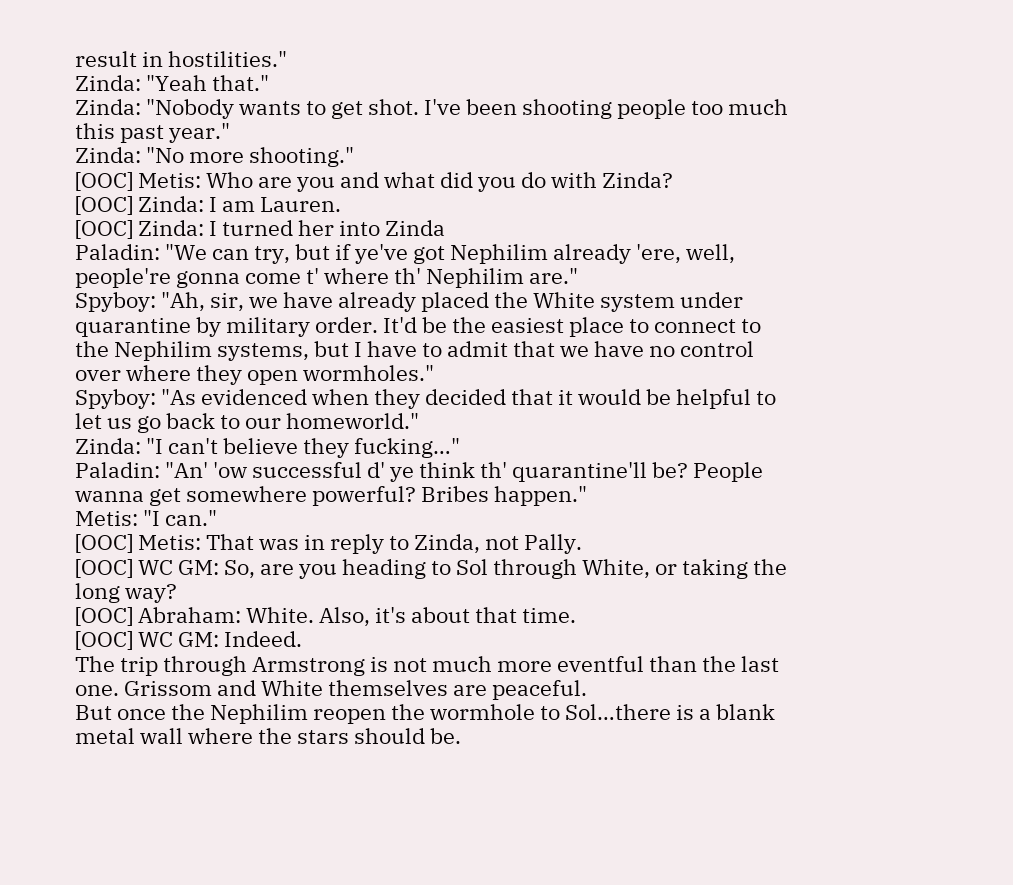result in hostilities."
Zinda: "Yeah that."
Zinda: "Nobody wants to get shot. I've been shooting people too much this past year."
Zinda: "No more shooting."
[OOC] Metis: Who are you and what did you do with Zinda?
[OOC] Zinda: I am Lauren.
[OOC] Zinda: I turned her into Zinda
Paladin: "We can try, but if ye've got Nephilim already 'ere, well, people're gonna come t' where th' Nephilim are."
Spyboy: "Ah, sir, we have already placed the White system under quarantine by military order. It'd be the easiest place to connect to the Nephilim systems, but I have to admit that we have no control over where they open wormholes."
Spyboy: "As evidenced when they decided that it would be helpful to let us go back to our homeworld."
Zinda: "I can't believe they fucking…"
Paladin: "An' 'ow successful d' ye think th' quarantine'll be? People wanna get somewhere powerful? Bribes happen."
Metis: "I can."
[OOC] Metis: That was in reply to Zinda, not Pally.
[OOC] WC GM: So, are you heading to Sol through White, or taking the long way?
[OOC] Abraham: White. Also, it's about that time.
[OOC] WC GM: Indeed.
The trip through Armstrong is not much more eventful than the last one. Grissom and White themselves are peaceful.
But once the Nephilim reopen the wormhole to Sol…there is a blank metal wall where the stars should be.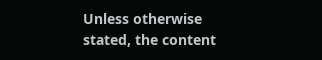Unless otherwise stated, the content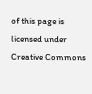of this page is licensed under Creative Commons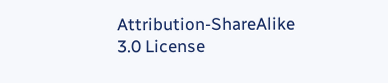Attribution-ShareAlike 3.0 License